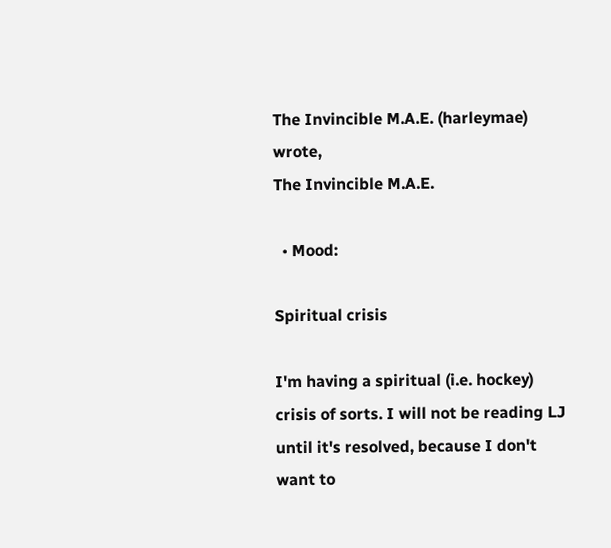The Invincible M.A.E. (harleymae) wrote,
The Invincible M.A.E.

  • Mood:

Spiritual crisis

I'm having a spiritual (i.e. hockey) crisis of sorts. I will not be reading LJ until it's resolved, because I don't want to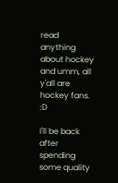read anything about hockey and umm, all y'all are hockey fans. :D

I'll be back after spending some quality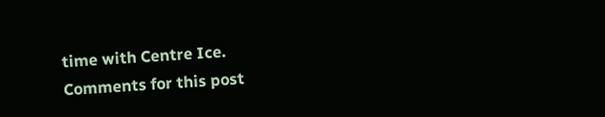time with Centre Ice.
Comments for this post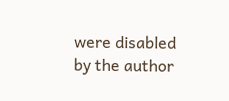were disabled by the author